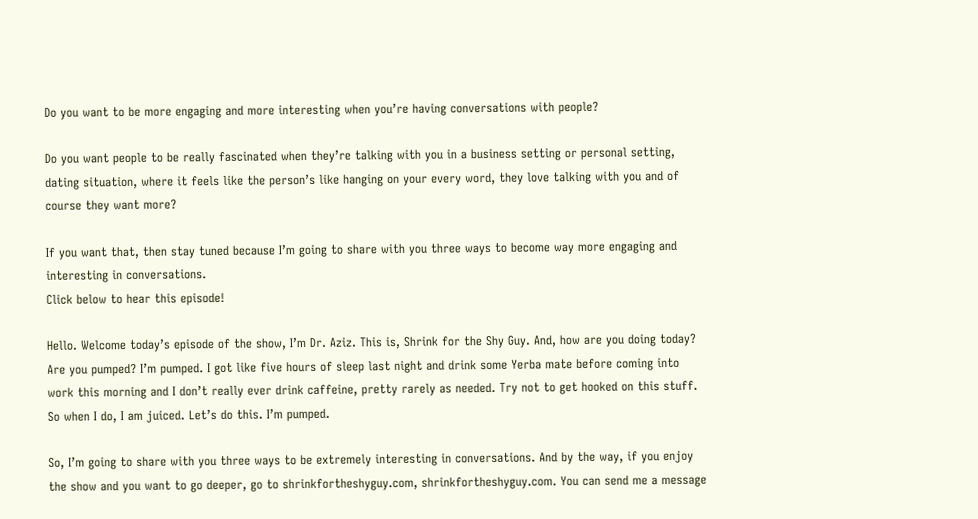Do you want to be more engaging and more interesting when you’re having conversations with people?

Do you want people to be really fascinated when they’re talking with you in a business setting or personal setting, dating situation, where it feels like the person’s like hanging on your every word, they love talking with you and of course they want more?

If you want that, then stay tuned because I’m going to share with you three ways to become way more engaging and interesting in conversations.
Click below to hear this episode!

Hello. Welcome today’s episode of the show, I’m Dr. Aziz. This is, Shrink for the Shy Guy. And, how are you doing today? Are you pumped? I’m pumped. I got like five hours of sleep last night and drink some Yerba mate before coming into work this morning and I don’t really ever drink caffeine, pretty rarely as needed. Try not to get hooked on this stuff. So when I do, I am juiced. Let’s do this. I’m pumped.

So, I’m going to share with you three ways to be extremely interesting in conversations. And by the way, if you enjoy the show and you want to go deeper, go to shrinkfortheshyguy.com, shrinkfortheshyguy.com. You can send me a message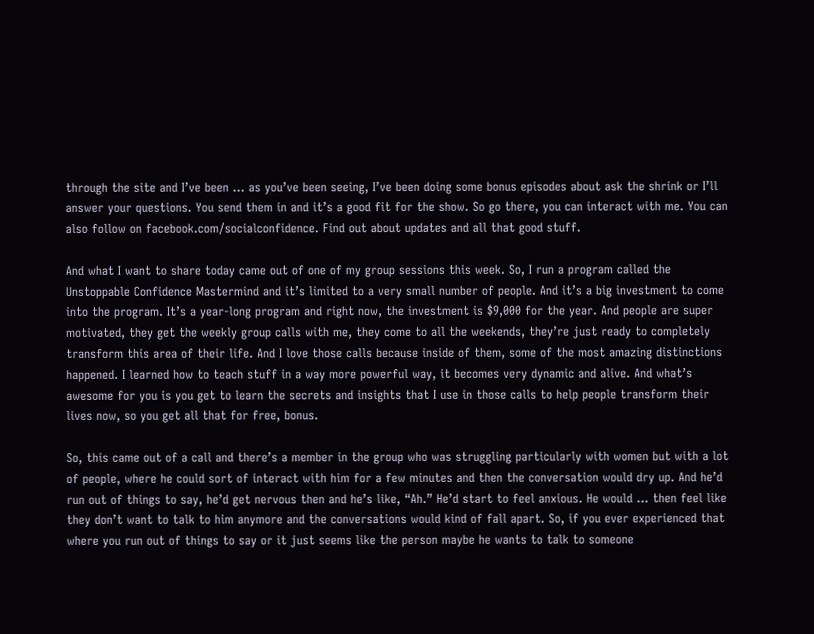through the site and I’ve been … as you’ve been seeing, I’ve been doing some bonus episodes about ask the shrink or I’ll answer your questions. You send them in and it’s a good fit for the show. So go there, you can interact with me. You can also follow on facebook.com/socialconfidence. Find out about updates and all that good stuff.

And what I want to share today came out of one of my group sessions this week. So, I run a program called the Unstoppable Confidence Mastermind and it’s limited to a very small number of people. And it’s a big investment to come into the program. It’s a year-long program and right now, the investment is $9,000 for the year. And people are super motivated, they get the weekly group calls with me, they come to all the weekends, they’re just ready to completely transform this area of their life. And I love those calls because inside of them, some of the most amazing distinctions happened. I learned how to teach stuff in a way more powerful way, it becomes very dynamic and alive. And what’s awesome for you is you get to learn the secrets and insights that I use in those calls to help people transform their lives now, so you get all that for free, bonus.

So, this came out of a call and there’s a member in the group who was struggling particularly with women but with a lot of people, where he could sort of interact with him for a few minutes and then the conversation would dry up. And he’d run out of things to say, he’d get nervous then and he’s like, “Ah.” He’d start to feel anxious. He would … then feel like they don’t want to talk to him anymore and the conversations would kind of fall apart. So, if you ever experienced that where you run out of things to say or it just seems like the person maybe he wants to talk to someone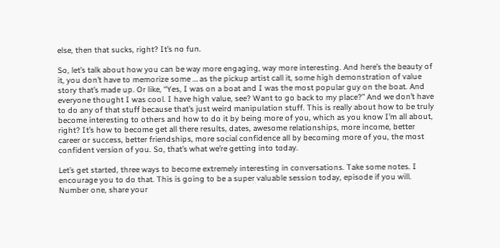else, then that sucks, right? It’s no fun.

So, let’s talk about how you can be way more engaging, way more interesting. And here’s the beauty of it, you don’t have to memorize some … as the pickup artist call it, some high demonstration of value story that’s made up. Or like, “Yes, I was on a boat and I was the most popular guy on the boat. And everyone thought I was cool. I have high value, see? Want to go back to my place?” And we don’t have to do any of that stuff because that’s just weird manipulation stuff. This is really about how to be truly become interesting to others and how to do it by being more of you, which as you know I’m all about, right? It’s how to become get all there results, dates, awesome relationships, more income, better career or success, better friendships, more social confidence all by becoming more of you, the most confident version of you. So, that’s what we’re getting into today.

Let’s get started, three ways to become extremely interesting in conversations. Take some notes. I encourage you to do that. This is going to be a super valuable session today, episode if you will. Number one, share your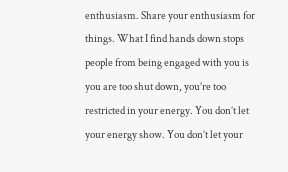enthusiasm. Share your enthusiasm for things. What I find hands down stops people from being engaged with you is you are too shut down, you’re too restricted in your energy. You don’t let your energy show. You don’t let your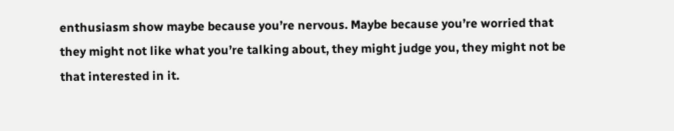enthusiasm show maybe because you’re nervous. Maybe because you’re worried that they might not like what you’re talking about, they might judge you, they might not be that interested in it.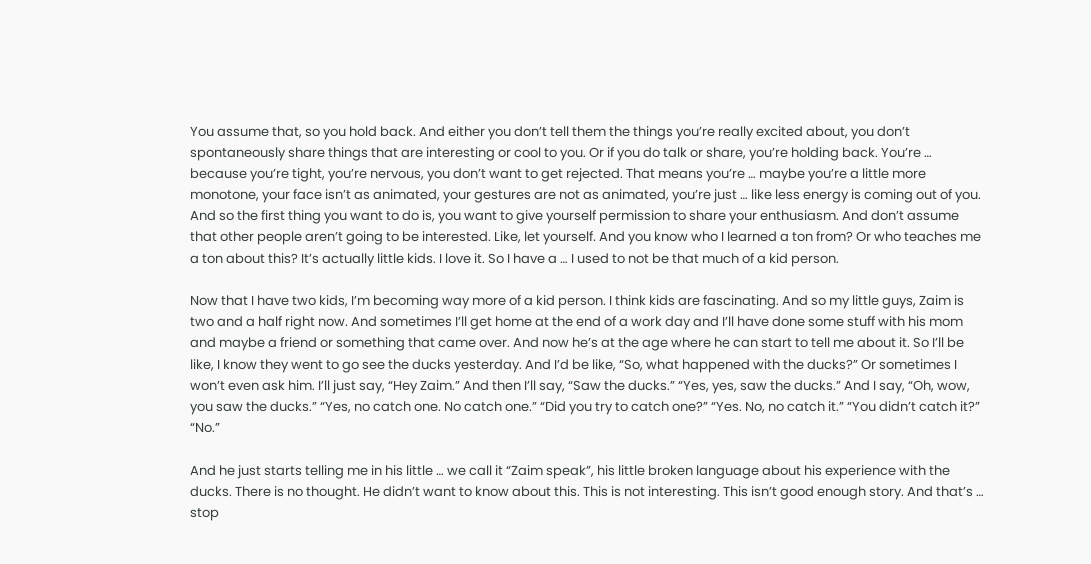You assume that, so you hold back. And either you don’t tell them the things you’re really excited about, you don’t spontaneously share things that are interesting or cool to you. Or if you do talk or share, you’re holding back. You’re … because you’re tight, you’re nervous, you don’t want to get rejected. That means you’re … maybe you’re a little more monotone, your face isn’t as animated, your gestures are not as animated, you’re just … like less energy is coming out of you. And so the first thing you want to do is, you want to give yourself permission to share your enthusiasm. And don’t assume that other people aren’t going to be interested. Like, let yourself. And you know who I learned a ton from? Or who teaches me a ton about this? It’s actually little kids. I love it. So I have a … I used to not be that much of a kid person.

Now that I have two kids, I’m becoming way more of a kid person. I think kids are fascinating. And so my little guys, Zaim is two and a half right now. And sometimes I’ll get home at the end of a work day and I’ll have done some stuff with his mom and maybe a friend or something that came over. And now he’s at the age where he can start to tell me about it. So I’ll be like, I know they went to go see the ducks yesterday. And I’d be like, “So, what happened with the ducks?” Or sometimes I won’t even ask him. I’ll just say, “Hey Zaim.” And then I’ll say, “Saw the ducks.” “Yes, yes, saw the ducks.” And I say, “Oh, wow, you saw the ducks.” “Yes, no catch one. No catch one.” “Did you try to catch one?” “Yes. No, no catch it.” “You didn’t catch it?” “No.”

And he just starts telling me in his little … we call it “Zaim speak”, his little broken language about his experience with the ducks. There is no thought. He didn’t want to know about this. This is not interesting. This isn’t good enough story. And that’s … stop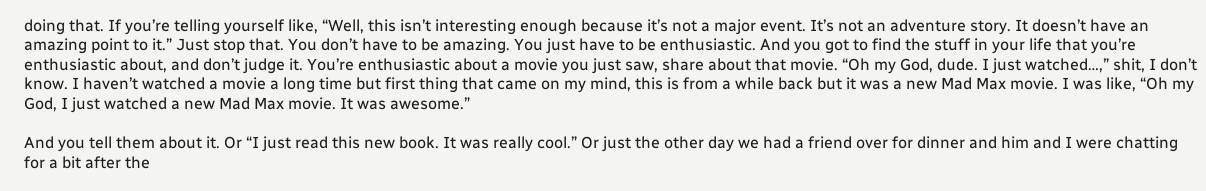doing that. If you’re telling yourself like, “Well, this isn’t interesting enough because it’s not a major event. It’s not an adventure story. It doesn’t have an amazing point to it.” Just stop that. You don’t have to be amazing. You just have to be enthusiastic. And you got to find the stuff in your life that you’re enthusiastic about, and don’t judge it. You’re enthusiastic about a movie you just saw, share about that movie. “Oh my God, dude. I just watched…,” shit, I don’t know. I haven’t watched a movie a long time but first thing that came on my mind, this is from a while back but it was a new Mad Max movie. I was like, “Oh my God, I just watched a new Mad Max movie. It was awesome.”

And you tell them about it. Or “I just read this new book. It was really cool.” Or just the other day we had a friend over for dinner and him and I were chatting for a bit after the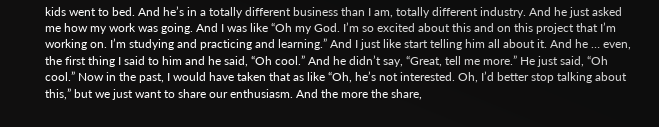kids went to bed. And he’s in a totally different business than I am, totally different industry. And he just asked me how my work was going. And I was like “Oh my God. I’m so excited about this and on this project that I’m working on. I’m studying and practicing and learning.” And I just like start telling him all about it. And he … even, the first thing I said to him and he said, “Oh cool.” And he didn’t say, “Great, tell me more.” He just said, “Oh cool.” Now in the past, I would have taken that as like “Oh, he’s not interested. Oh, I’d better stop talking about this,” but we just want to share our enthusiasm. And the more the share,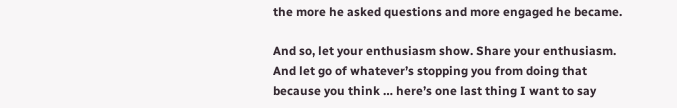the more he asked questions and more engaged he became.

And so, let your enthusiasm show. Share your enthusiasm. And let go of whatever’s stopping you from doing that because you think … here’s one last thing I want to say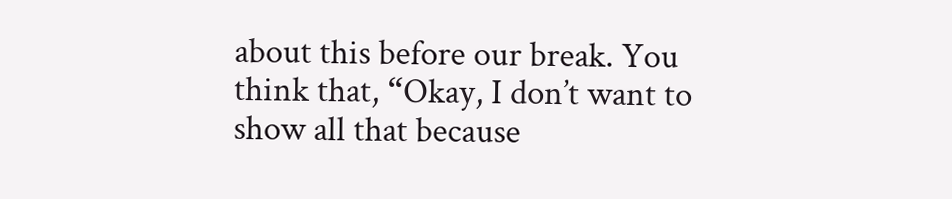about this before our break. You think that, “Okay, I don’t want to show all that because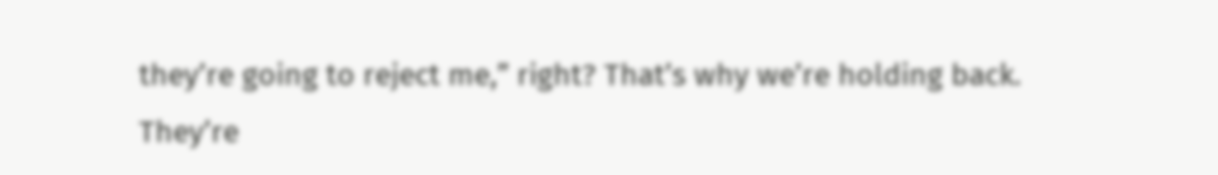they’re going to reject me,” right? That’s why we’re holding back. They’re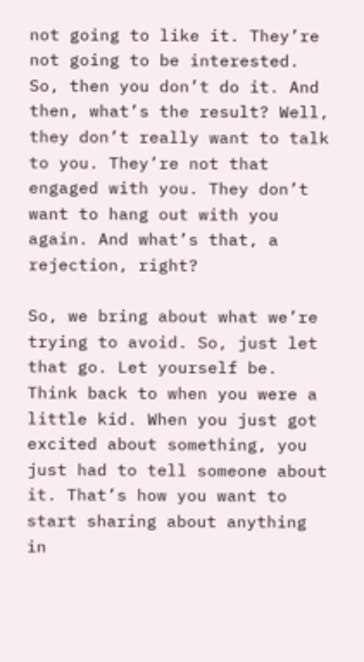not going to like it. They’re not going to be interested. So, then you don’t do it. And then, what’s the result? Well, they don’t really want to talk to you. They’re not that engaged with you. They don’t want to hang out with you again. And what’s that, a rejection, right?

So, we bring about what we’re trying to avoid. So, just let that go. Let yourself be. Think back to when you were a little kid. When you just got excited about something, you just had to tell someone about it. That’s how you want to start sharing about anything in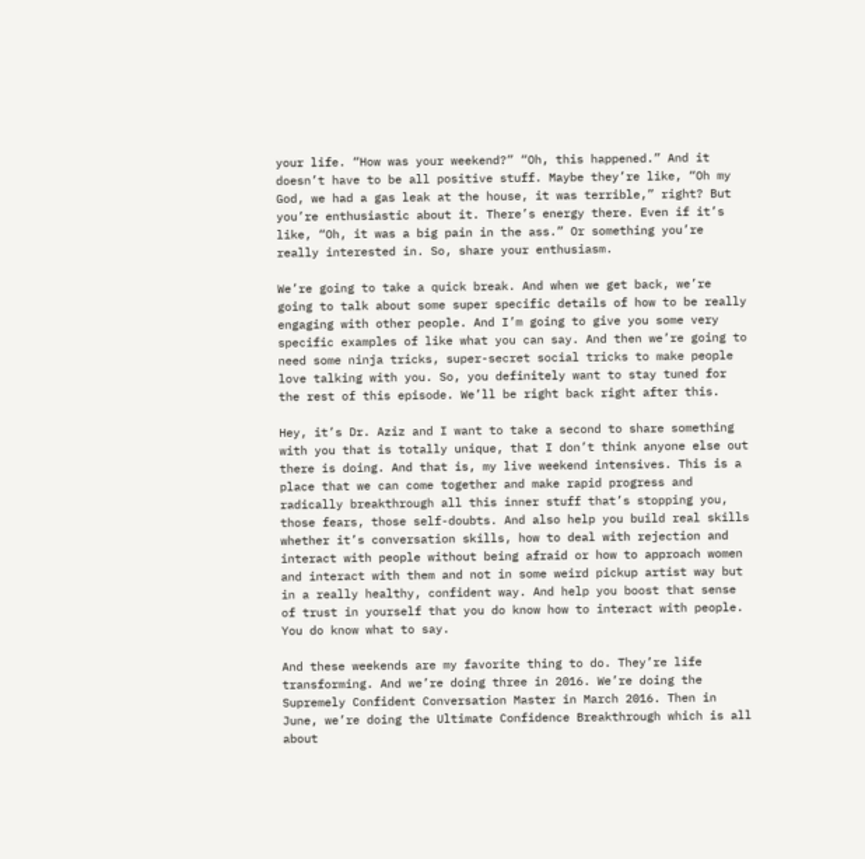your life. “How was your weekend?” “Oh, this happened.” And it doesn’t have to be all positive stuff. Maybe they’re like, “Oh my God, we had a gas leak at the house, it was terrible,” right? But you’re enthusiastic about it. There’s energy there. Even if it’s like, “Oh, it was a big pain in the ass.” Or something you’re really interested in. So, share your enthusiasm.

We’re going to take a quick break. And when we get back, we’re going to talk about some super specific details of how to be really engaging with other people. And I’m going to give you some very specific examples of like what you can say. And then we’re going to need some ninja tricks, super-secret social tricks to make people love talking with you. So, you definitely want to stay tuned for the rest of this episode. We’ll be right back right after this.

Hey, it’s Dr. Aziz and I want to take a second to share something with you that is totally unique, that I don’t think anyone else out there is doing. And that is, my live weekend intensives. This is a place that we can come together and make rapid progress and radically breakthrough all this inner stuff that’s stopping you, those fears, those self-doubts. And also help you build real skills whether it’s conversation skills, how to deal with rejection and interact with people without being afraid or how to approach women and interact with them and not in some weird pickup artist way but in a really healthy, confident way. And help you boost that sense of trust in yourself that you do know how to interact with people. You do know what to say.

And these weekends are my favorite thing to do. They’re life transforming. And we’re doing three in 2016. We’re doing the Supremely Confident Conversation Master in March 2016. Then in June, we’re doing the Ultimate Confidence Breakthrough which is all about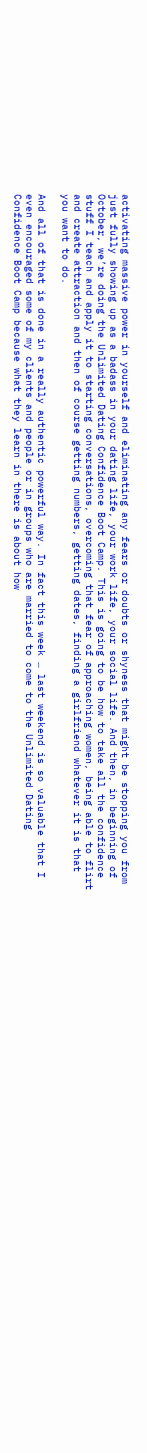activating massive power in yourself and eliminating any fears or doubts or shyness that might be stopping you from just fully showing up as a badass in your dating life, your work life, your social life. And then, in beginning of October, we’re doing the Unlimited Dating Confidence Boot Camp. This is going to be how to take all the confidence stuff I teach and apply it to starting conversations, overcoming that fear of approaching women, being able to flirt and create attraction and then of course getting numbers, getting dates, finding a girlfriend whatever it is that you want to do.

And all of that is done in a really authentic powerful way. In fact this week … last weekend is so valuable that I even encouraged some of my clients and people or in groups who are married to come to the Unlimited Dating Confidence Boot Camp because what they learn in there is about how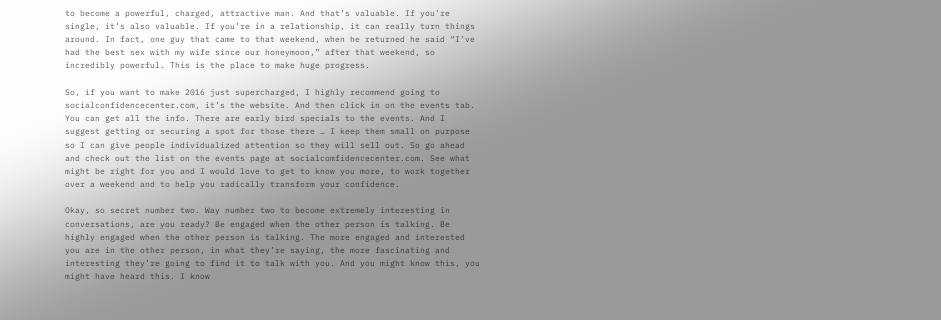to become a powerful, charged, attractive man. And that’s valuable. If you’re single, it’s also valuable. If you’re in a relationship, it can really turn things around. In fact, one guy that came to that weekend, when he returned he said “I’ve had the best sex with my wife since our honeymoon,” after that weekend, so incredibly powerful. This is the place to make huge progress.

So, if you want to make 2016 just supercharged, I highly recommend going to socialconfidencecenter.com, it’s the website. And then click in on the events tab. You can get all the info. There are early bird specials to the events. And I suggest getting or securing a spot for those there … I keep them small on purpose so I can give people individualized attention so they will sell out. So go ahead and check out the list on the events page at socialcomfidencecenter.com. See what might be right for you and I would love to get to know you more, to work together over a weekend and to help you radically transform your confidence.

Okay, so secret number two. Way number two to become extremely interesting in conversations, are you ready? Be engaged when the other person is talking. Be highly engaged when the other person is talking. The more engaged and interested you are in the other person, in what they’re saying, the more fascinating and interesting they’re going to find it to talk with you. And you might know this, you might have heard this. I know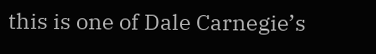this is one of Dale Carnegie’s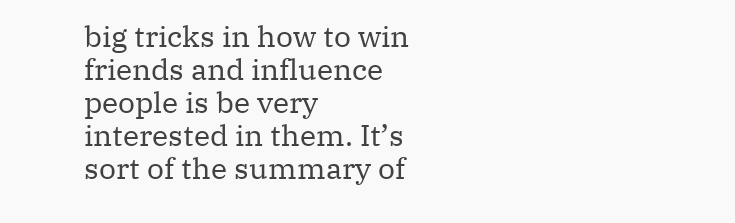big tricks in how to win friends and influence people is be very interested in them. It’s sort of the summary of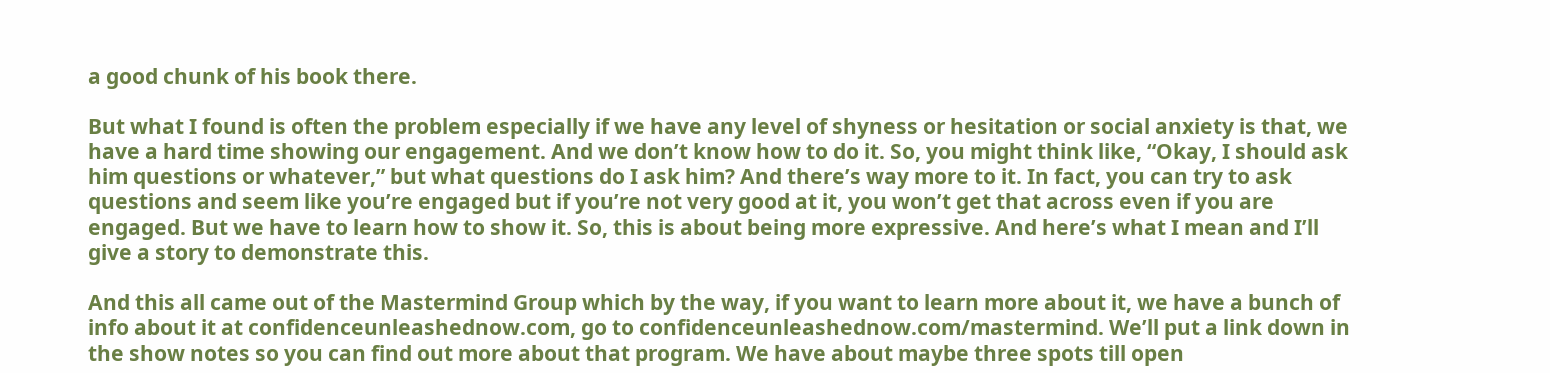a good chunk of his book there.

But what I found is often the problem especially if we have any level of shyness or hesitation or social anxiety is that, we have a hard time showing our engagement. And we don’t know how to do it. So, you might think like, “Okay, I should ask him questions or whatever,” but what questions do I ask him? And there’s way more to it. In fact, you can try to ask questions and seem like you’re engaged but if you’re not very good at it, you won’t get that across even if you are engaged. But we have to learn how to show it. So, this is about being more expressive. And here’s what I mean and I’ll give a story to demonstrate this.

And this all came out of the Mastermind Group which by the way, if you want to learn more about it, we have a bunch of info about it at confidenceunleashednow.com, go to confidenceunleashednow.com/mastermind. We’ll put a link down in the show notes so you can find out more about that program. We have about maybe three spots till open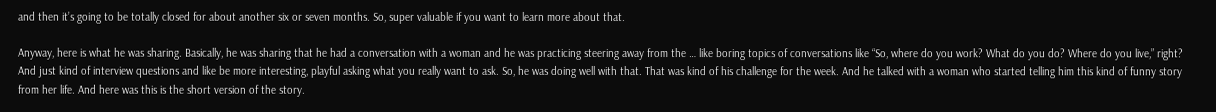and then it’s going to be totally closed for about another six or seven months. So, super valuable if you want to learn more about that.

Anyway, here is what he was sharing. Basically, he was sharing that he had a conversation with a woman and he was practicing steering away from the … like boring topics of conversations like “So, where do you work? What do you do? Where do you live,” right? And just kind of interview questions and like be more interesting, playful asking what you really want to ask. So, he was doing well with that. That was kind of his challenge for the week. And he talked with a woman who started telling him this kind of funny story from her life. And here was this is the short version of the story.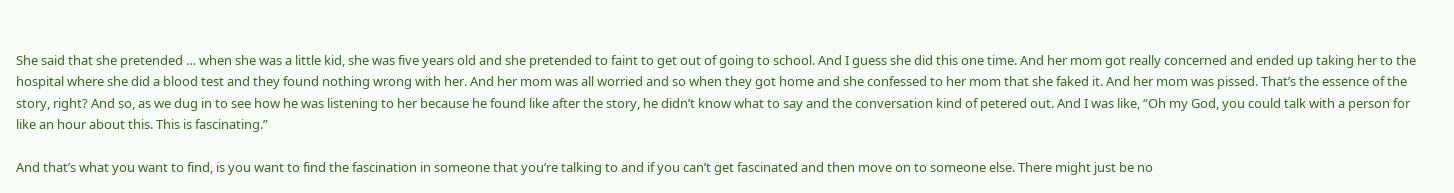She said that she pretended … when she was a little kid, she was five years old and she pretended to faint to get out of going to school. And I guess she did this one time. And her mom got really concerned and ended up taking her to the hospital where she did a blood test and they found nothing wrong with her. And her mom was all worried and so when they got home and she confessed to her mom that she faked it. And her mom was pissed. That’s the essence of the story, right? And so, as we dug in to see how he was listening to her because he found like after the story, he didn’t know what to say and the conversation kind of petered out. And I was like, “Oh my God, you could talk with a person for like an hour about this. This is fascinating.”

And that’s what you want to find, is you want to find the fascination in someone that you’re talking to and if you can’t get fascinated and then move on to someone else. There might just be no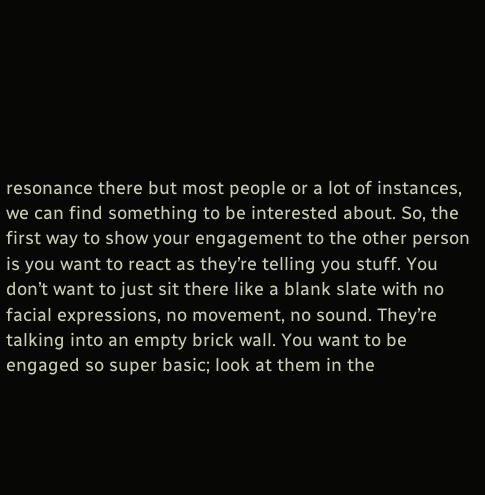resonance there but most people or a lot of instances, we can find something to be interested about. So, the first way to show your engagement to the other person is you want to react as they’re telling you stuff. You don’t want to just sit there like a blank slate with no facial expressions, no movement, no sound. They’re talking into an empty brick wall. You want to be engaged so super basic; look at them in the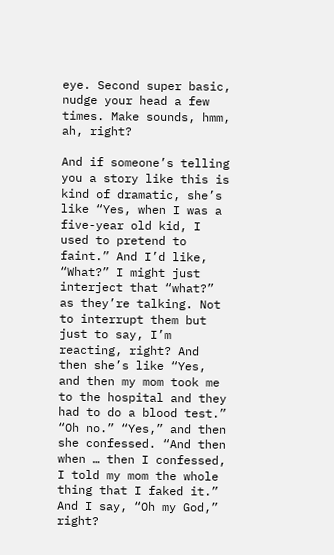eye. Second super basic, nudge your head a few times. Make sounds, hmm, ah, right?

And if someone’s telling you a story like this is kind of dramatic, she’s like “Yes, when I was a five-year old kid, I used to pretend to faint.” And I’d like, “What?” I might just interject that “what?” as they’re talking. Not to interrupt them but just to say, I’m reacting, right? And then she’s like “Yes, and then my mom took me to the hospital and they had to do a blood test.” “Oh no.” “Yes,” and then she confessed. “And then when … then I confessed, I told my mom the whole thing that I faked it.” And I say, “Oh my God,” right?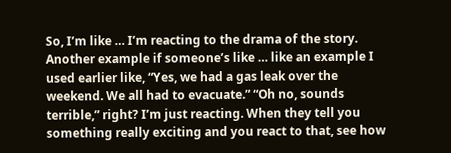So, I’m like … I’m reacting to the drama of the story. Another example if someone’s like … like an example I used earlier like, “Yes, we had a gas leak over the weekend. We all had to evacuate.” “Oh no, sounds terrible,” right? I’m just reacting. When they tell you something really exciting and you react to that, see how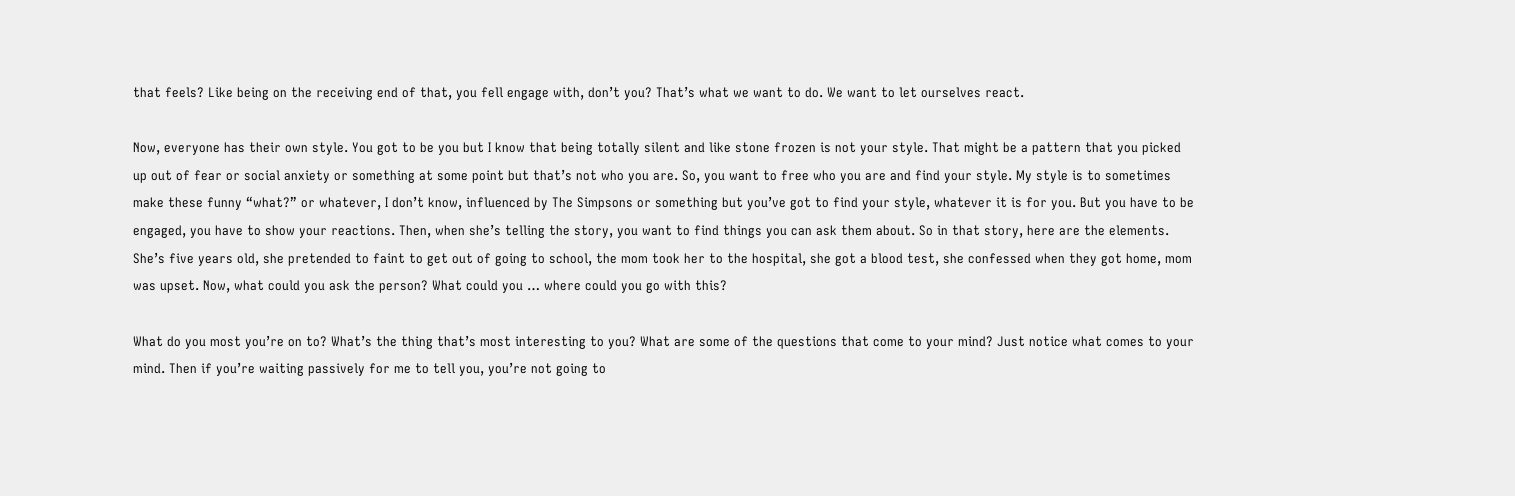that feels? Like being on the receiving end of that, you fell engage with, don’t you? That’s what we want to do. We want to let ourselves react.

Now, everyone has their own style. You got to be you but I know that being totally silent and like stone frozen is not your style. That might be a pattern that you picked up out of fear or social anxiety or something at some point but that’s not who you are. So, you want to free who you are and find your style. My style is to sometimes make these funny “what?” or whatever, I don’t know, influenced by The Simpsons or something but you’ve got to find your style, whatever it is for you. But you have to be engaged, you have to show your reactions. Then, when she’s telling the story, you want to find things you can ask them about. So in that story, here are the elements. She’s five years old, she pretended to faint to get out of going to school, the mom took her to the hospital, she got a blood test, she confessed when they got home, mom was upset. Now, what could you ask the person? What could you … where could you go with this?

What do you most you’re on to? What’s the thing that’s most interesting to you? What are some of the questions that come to your mind? Just notice what comes to your mind. Then if you’re waiting passively for me to tell you, you’re not going to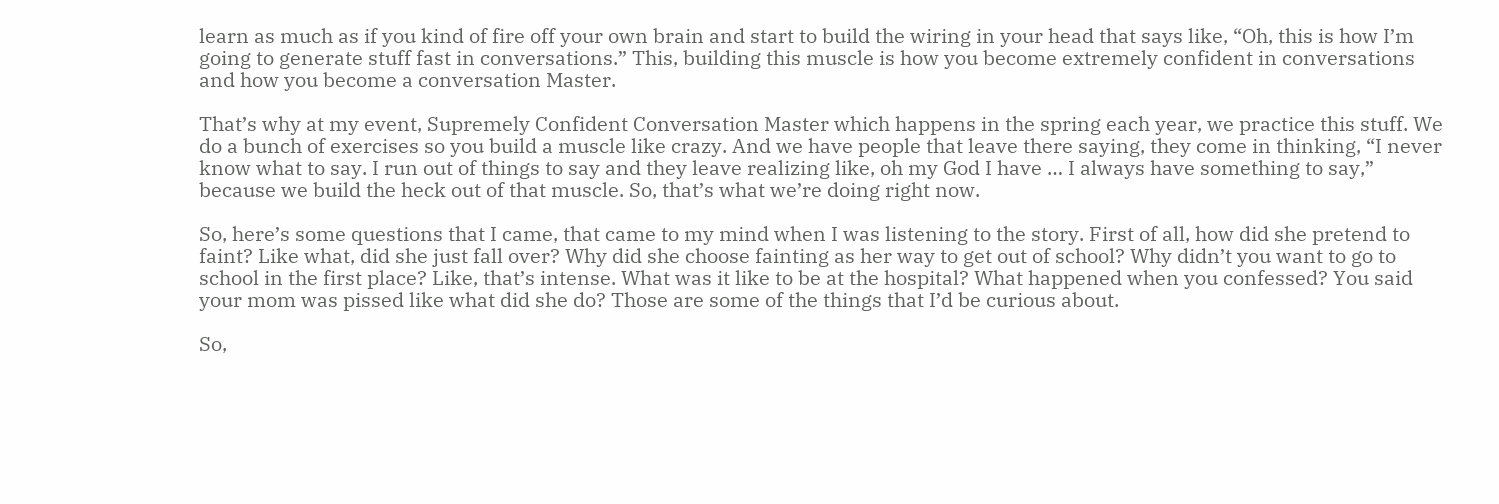learn as much as if you kind of fire off your own brain and start to build the wiring in your head that says like, “Oh, this is how I’m going to generate stuff fast in conversations.” This, building this muscle is how you become extremely confident in conversations and how you become a conversation Master.

That’s why at my event, Supremely Confident Conversation Master which happens in the spring each year, we practice this stuff. We do a bunch of exercises so you build a muscle like crazy. And we have people that leave there saying, they come in thinking, “I never know what to say. I run out of things to say and they leave realizing like, oh my God I have … I always have something to say,” because we build the heck out of that muscle. So, that’s what we’re doing right now.

So, here’s some questions that I came, that came to my mind when I was listening to the story. First of all, how did she pretend to faint? Like what, did she just fall over? Why did she choose fainting as her way to get out of school? Why didn’t you want to go to school in the first place? Like, that’s intense. What was it like to be at the hospital? What happened when you confessed? You said your mom was pissed like what did she do? Those are some of the things that I’d be curious about.

So,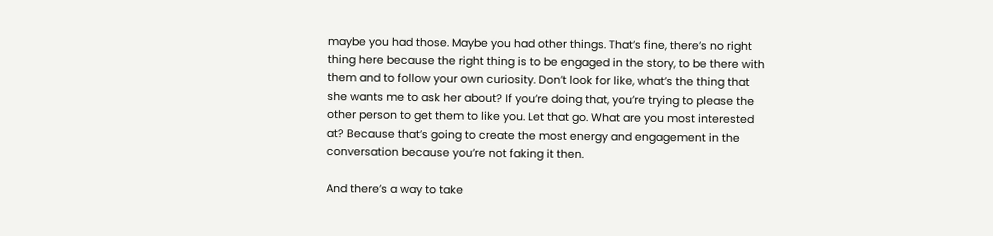maybe you had those. Maybe you had other things. That’s fine, there’s no right thing here because the right thing is to be engaged in the story, to be there with them and to follow your own curiosity. Don’t look for like, what’s the thing that she wants me to ask her about? If you’re doing that, you’re trying to please the other person to get them to like you. Let that go. What are you most interested at? Because that’s going to create the most energy and engagement in the conversation because you’re not faking it then.

And there’s a way to take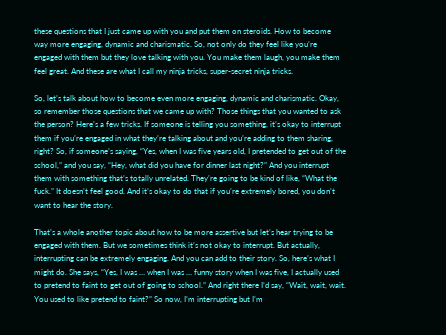these questions that I just came up with you and put them on steroids. How to become way more engaging, dynamic and charismatic. So, not only do they feel like you’re engaged with them but they love talking with you. You make them laugh, you make them feel great. And these are what I call my ninja tricks, super-secret ninja tricks.

So, let’s talk about how to become even more engaging, dynamic and charismatic. Okay, so remember those questions that we came up with? Those things that you wanted to ask the person? Here’s a few tricks. If someone is telling you something, it’s okay to interrupt them if you’re engaged in what they’re talking about and you’re adding to them sharing, right? So, if someone’s saying, “Yes, when I was five years old, I pretended to get out of the school,” and you say, “Hey, what did you have for dinner last night?” And you interrupt them with something that’s totally unrelated. They’re going to be kind of like, “What the fuck.” It doesn’t feel good. And it’s okay to do that if you’re extremely bored, you don’t want to hear the story.

That’s a whole another topic about how to be more assertive but let’s hear trying to be engaged with them. But we sometimes think it’s not okay to interrupt. But actually, interrupting can be extremely engaging. And you can add to their story. So, here’s what I might do. She says, “Yes, I was … when I was … funny story when I was five, I actually used to pretend to faint to get out of going to school.” And right there I’d say, “Wait, wait, wait. You used to like pretend to faint?” So now, I’m interrupting but I’m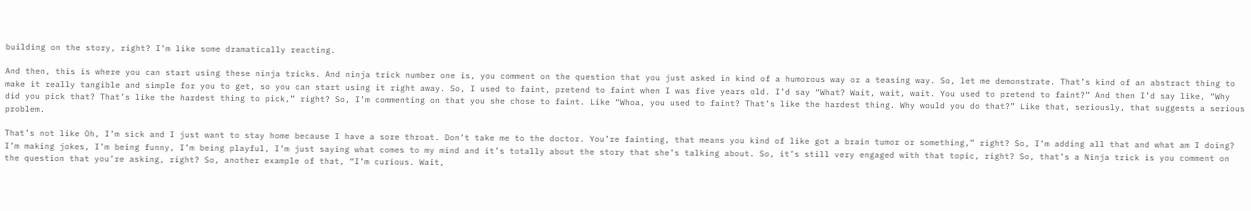building on the story, right? I’m like some dramatically reacting.

And then, this is where you can start using these ninja tricks. And ninja trick number one is, you comment on the question that you just asked in kind of a humorous way or a teasing way. So, let me demonstrate. That’s kind of an abstract thing to make it really tangible and simple for you to get, so you can start using it right away. So, I used to faint, pretend to faint when I was five years old. I’d say “What? Wait, wait, wait. You used to pretend to faint?” And then I’d say like, “Why did you pick that? That’s like the hardest thing to pick,” right? So, I’m commenting on that you she chose to faint. Like “Whoa, you used to faint? That’s like the hardest thing. Why would you do that?” Like that, seriously, that suggests a serious problem.

That’s not like Oh, I’m sick and I just want to stay home because I have a sore throat. Don’t take me to the doctor. You’re fainting, that means you kind of like got a brain tumor or something,” right? So, I’m adding all that and what am I doing? I’m making jokes, I’m being funny, I’m being playful, I’m just saying what comes to my mind and it’s totally about the story that she’s talking about. So, it’s still very engaged with that topic, right? So, that’s a Ninja trick is you comment on the question that you’re asking, right? So, another example of that, “I’m curious. Wait,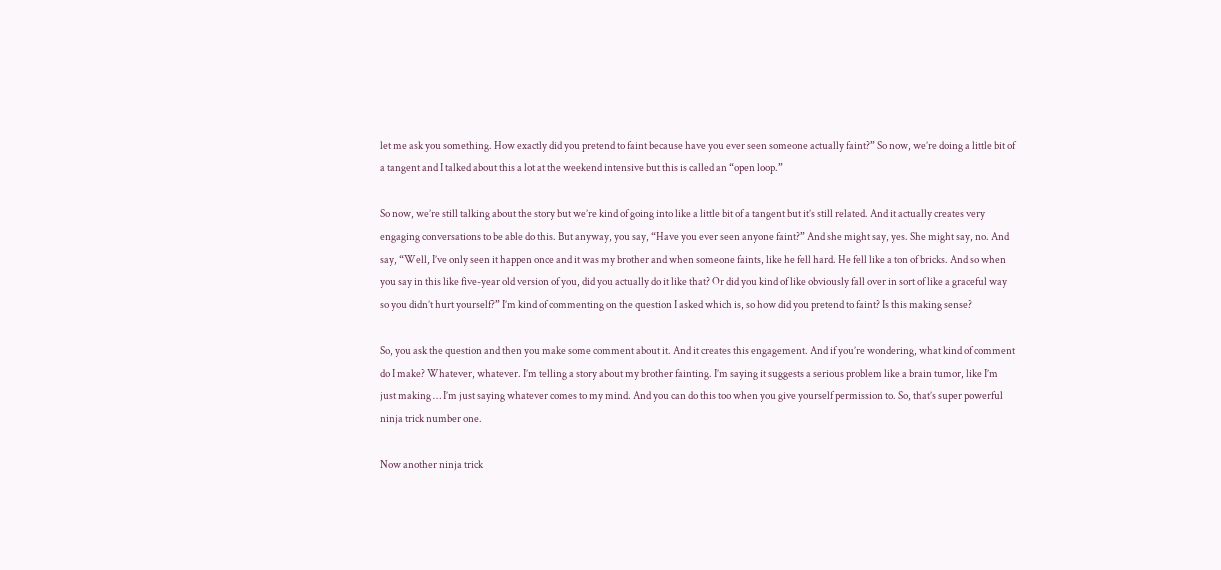let me ask you something. How exactly did you pretend to faint because have you ever seen someone actually faint?” So now, we’re doing a little bit of a tangent and I talked about this a lot at the weekend intensive but this is called an “open loop.”

So now, we’re still talking about the story but we’re kind of going into like a little bit of a tangent but it’s still related. And it actually creates very engaging conversations to be able do this. But anyway, you say, “Have you ever seen anyone faint?” And she might say, yes. She might say, no. And say, “Well, I’ve only seen it happen once and it was my brother and when someone faints, like he fell hard. He fell like a ton of bricks. And so when you say in this like five-year old version of you, did you actually do it like that? Or did you kind of like obviously fall over in sort of like a graceful way so you didn’t hurt yourself?” I’m kind of commenting on the question I asked which is, so how did you pretend to faint? Is this making sense?

So, you ask the question and then you make some comment about it. And it creates this engagement. And if you’re wondering, what kind of comment do I make? Whatever, whatever. I’m telling a story about my brother fainting. I’m saying it suggests a serious problem like a brain tumor, like I’m just making … I’m just saying whatever comes to my mind. And you can do this too when you give yourself permission to. So, that’s super powerful ninja trick number one.

Now another ninja trick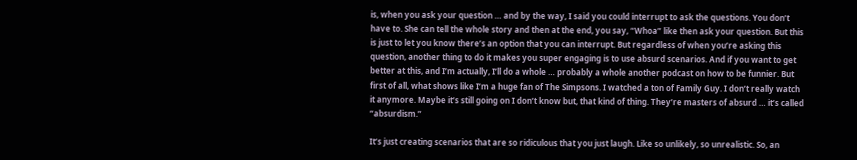is, when you ask your question … and by the way, I said you could interrupt to ask the questions. You don’t have to. She can tell the whole story and then at the end, you say, “Whoa” like then ask your question. But this is just to let you know there’s an option that you can interrupt. But regardless of when you’re asking this question, another thing to do it makes you super engaging is to use absurd scenarios. And if you want to get better at this, and I’m actually, I’ll do a whole … probably a whole another podcast on how to be funnier. But first of all, what shows like I’m a huge fan of The Simpsons. I watched a ton of Family Guy. I don’t really watch it anymore. Maybe it’s still going on I don’t know but, that kind of thing. They’re masters of absurd … it’s called “absurdism.”

It’s just creating scenarios that are so ridiculous that you just laugh. Like so unlikely, so unrealistic. So, an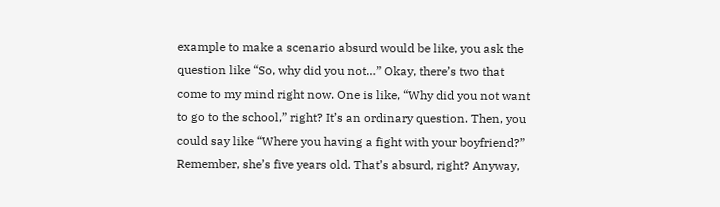example to make a scenario absurd would be like, you ask the question like “So, why did you not…” Okay, there’s two that come to my mind right now. One is like, “Why did you not want to go to the school,” right? It’s an ordinary question. Then, you could say like “Where you having a fight with your boyfriend?” Remember, she’s five years old. That’s absurd, right? Anyway,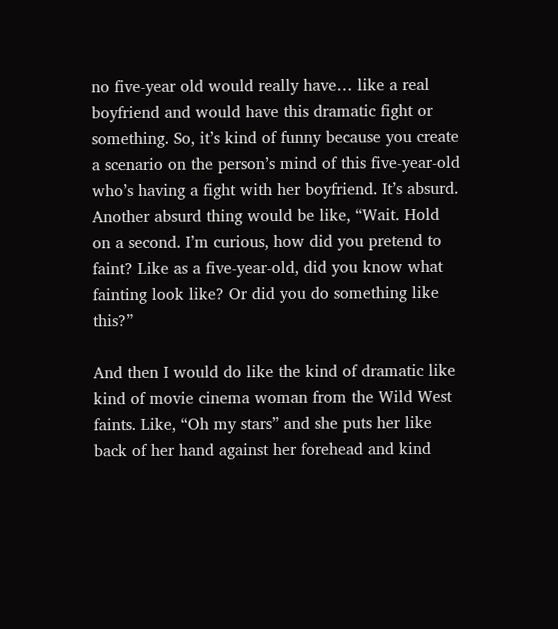no five-year old would really have… like a real boyfriend and would have this dramatic fight or something. So, it’s kind of funny because you create a scenario on the person’s mind of this five-year-old who’s having a fight with her boyfriend. It’s absurd. Another absurd thing would be like, “Wait. Hold on a second. I’m curious, how did you pretend to faint? Like as a five-year-old, did you know what fainting look like? Or did you do something like this?”

And then I would do like the kind of dramatic like kind of movie cinema woman from the Wild West faints. Like, “Oh my stars” and she puts her like back of her hand against her forehead and kind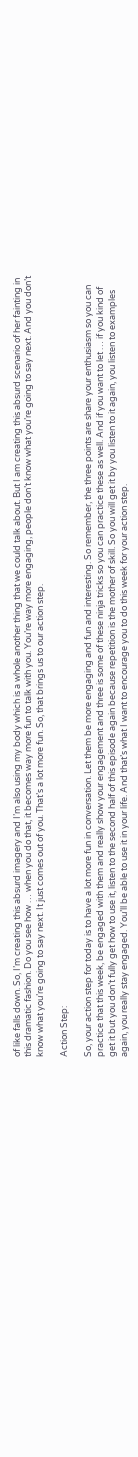of like falls down. So, I’m creating this absurd imagery and I’m also using my body which is a whole another thing that we could talk about. But I am creating this absurd scenario of her fainting in this dramatic fashion. Do you see how … when you do that, it becomes way more fun to talk with you. You’re way more engaging, people don’t know what you’re going to say next. And you don’t know what you’re going to say next. It just comes out of you. That’s a lot more fun. So, that brings us to our action step.

Action Step:

So, your action step for today is to have a lot more fun in conversation. Let them be more engaging and fun and interesting. So remember, the three points are share your enthusiasm so you can practice that this week, be engaged with them and really show your engagement and three is some of these ninja tricks so you can practice these as well. And if you want to let … if you kind of get it but you don’t fully get how to use it, listen to the second half of this episode again because repetition is the mother of skill. So you will get it by you listen to it again, you listen to examples again, you really stay engaged. You’ll be able to use it in your life. And that’s what I want to encourage you to do this week for your action step.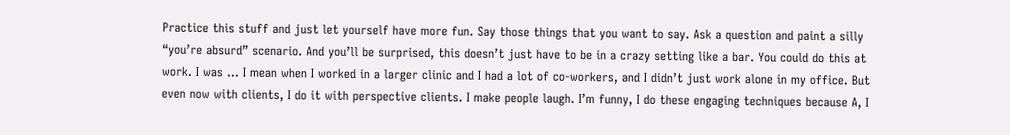Practice this stuff and just let yourself have more fun. Say those things that you want to say. Ask a question and paint a silly “you’re absurd” scenario. And you’ll be surprised, this doesn’t just have to be in a crazy setting like a bar. You could do this at work. I was … I mean when I worked in a larger clinic and I had a lot of co-workers, and I didn’t just work alone in my office. But even now with clients, I do it with perspective clients. I make people laugh. I’m funny, I do these engaging techniques because A, I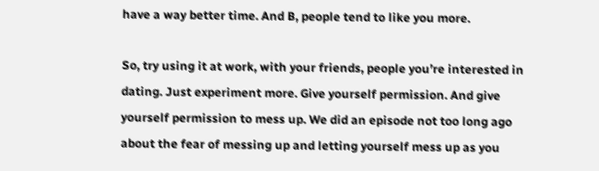have a way better time. And B, people tend to like you more.

So, try using it at work, with your friends, people you’re interested in dating. Just experiment more. Give yourself permission. And give yourself permission to mess up. We did an episode not too long ago about the fear of messing up and letting yourself mess up as you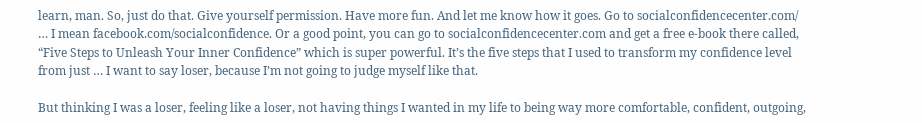learn, man. So, just do that. Give yourself permission. Have more fun. And let me know how it goes. Go to socialconfidencecenter.com/ … I mean facebook.com/socialconfidence. Or a good point, you can go to socialconfidencecenter.com and get a free e-book there called, “Five Steps to Unleash Your Inner Confidence” which is super powerful. It’s the five steps that I used to transform my confidence level from just … I want to say loser, because I’m not going to judge myself like that.

But thinking I was a loser, feeling like a loser, not having things I wanted in my life to being way more comfortable, confident, outgoing,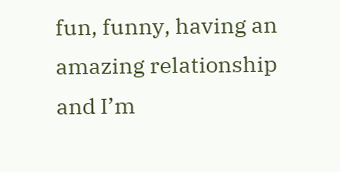fun, funny, having an amazing relationship and I’m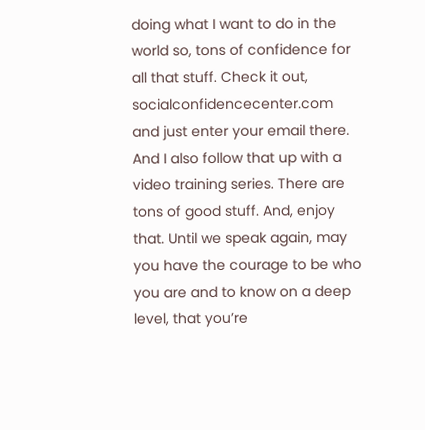doing what I want to do in the world so, tons of confidence for all that stuff. Check it out, socialconfidencecenter.com and just enter your email there. And I also follow that up with a video training series. There are tons of good stuff. And, enjoy that. Until we speak again, may you have the courage to be who you are and to know on a deep level, that you’re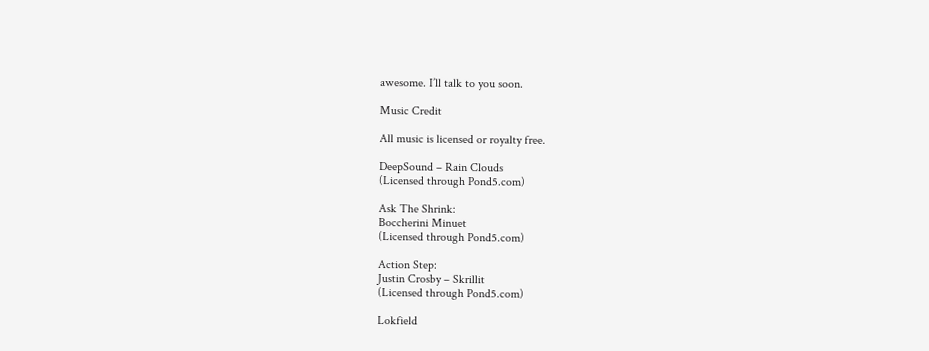awesome. I’ll talk to you soon.

Music Credit

All music is licensed or royalty free.

DeepSound – Rain Clouds
(Licensed through Pond5.com)

Ask The Shrink:
Boccherini Minuet
(Licensed through Pond5.com)

Action Step:
Justin Crosby – Skrillit
(Licensed through Pond5.com)

Lokfield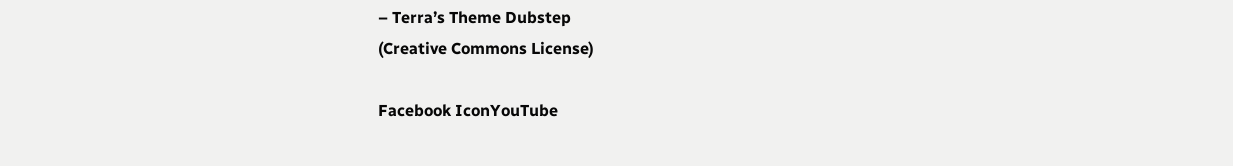– Terra’s Theme Dubstep
(Creative Commons License)

Facebook IconYouTube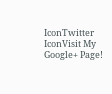IconTwitter IconVisit My Google+ Page!